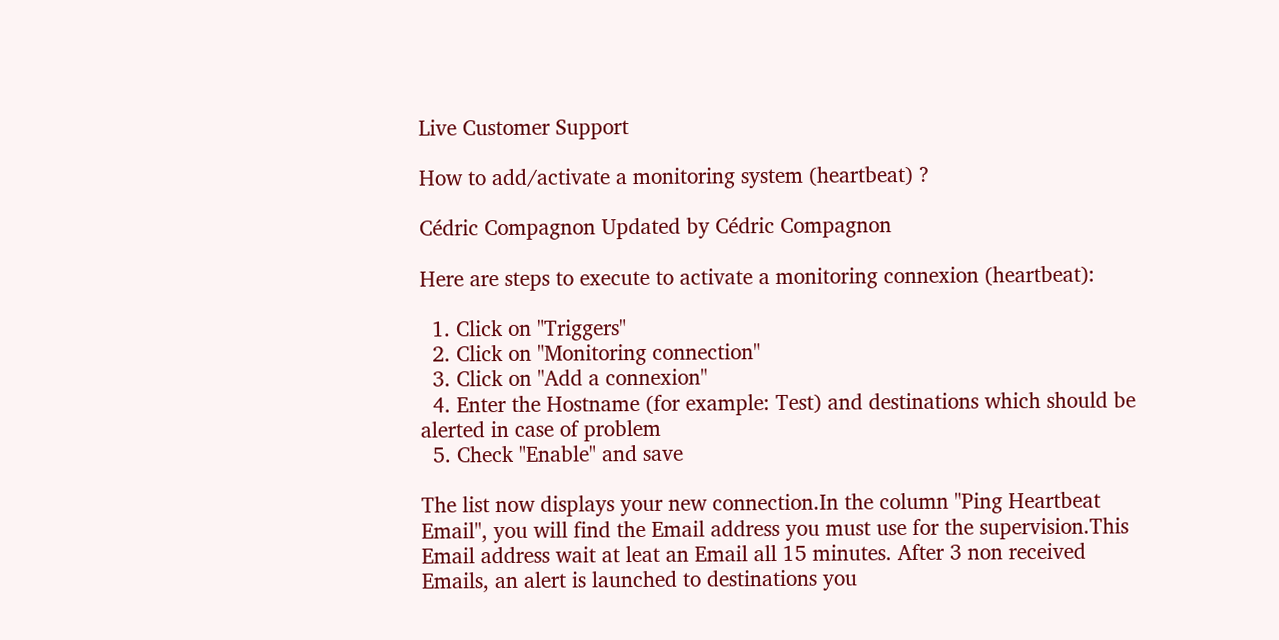Live Customer Support

How to add/activate a monitoring system (heartbeat) ?

Cédric Compagnon Updated by Cédric Compagnon

Here are steps to execute to activate a monitoring connexion (heartbeat):

  1. Click on "Triggers"
  2. Click on "Monitoring connection"
  3. Click on "Add a connexion"
  4. Enter the Hostname (for example: Test) and destinations which should be alerted in case of problem
  5. Check "Enable" and save

The list now displays your new connection.In the column "Ping Heartbeat Email", you will find the Email address you must use for the supervision.This Email address wait at leat an Email all 15 minutes. After 3 non received Emails, an alert is launched to destinations you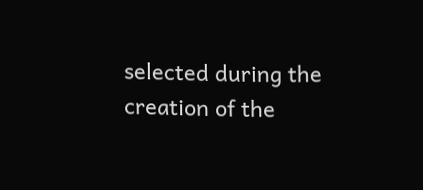selected during the creation of the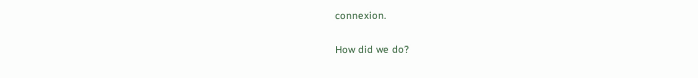connexion.

How did we do?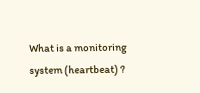What is a monitoring system (heartbeat) ?